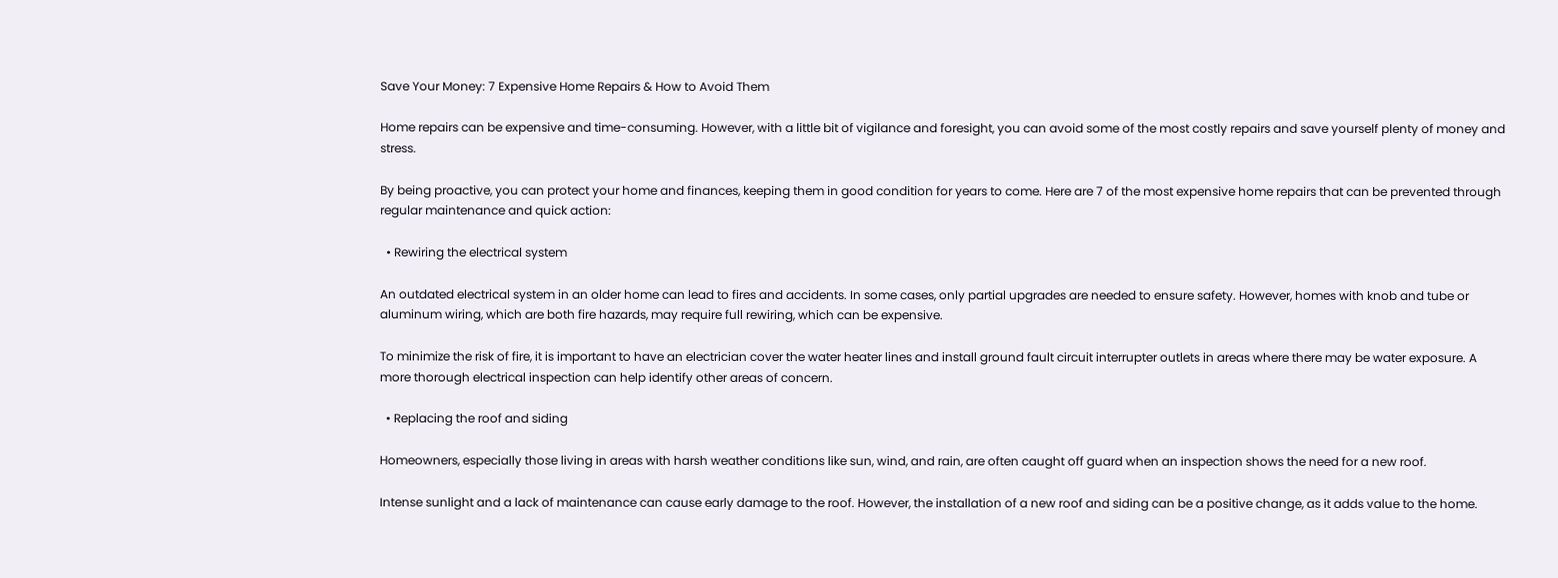Save Your Money: 7 Expensive Home Repairs & How to Avoid Them

Home repairs can be expensive and time-consuming. However, with a little bit of vigilance and foresight, you can avoid some of the most costly repairs and save yourself plenty of money and stress.

By being proactive, you can protect your home and finances, keeping them in good condition for years to come. Here are 7 of the most expensive home repairs that can be prevented through regular maintenance and quick action:

  • Rewiring the electrical system

An outdated electrical system in an older home can lead to fires and accidents. In some cases, only partial upgrades are needed to ensure safety. However, homes with knob and tube or aluminum wiring, which are both fire hazards, may require full rewiring, which can be expensive.

To minimize the risk of fire, it is important to have an electrician cover the water heater lines and install ground fault circuit interrupter outlets in areas where there may be water exposure. A more thorough electrical inspection can help identify other areas of concern.

  • Replacing the roof and siding

Homeowners, especially those living in areas with harsh weather conditions like sun, wind, and rain, are often caught off guard when an inspection shows the need for a new roof.

Intense sunlight and a lack of maintenance can cause early damage to the roof. However, the installation of a new roof and siding can be a positive change, as it adds value to the home.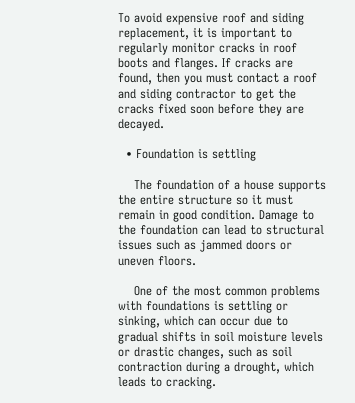To avoid expensive roof and siding replacement, it is important to regularly monitor cracks in roof boots and flanges. If cracks are found, then you must contact a roof and siding contractor to get the cracks fixed soon before they are decayed.

  • Foundation is settling

    The foundation of a house supports the entire structure so it must remain in good condition. Damage to the foundation can lead to structural issues such as jammed doors or uneven floors.

    One of the most common problems with foundations is settling or sinking, which can occur due to gradual shifts in soil moisture levels or drastic changes, such as soil contraction during a drought, which leads to cracking.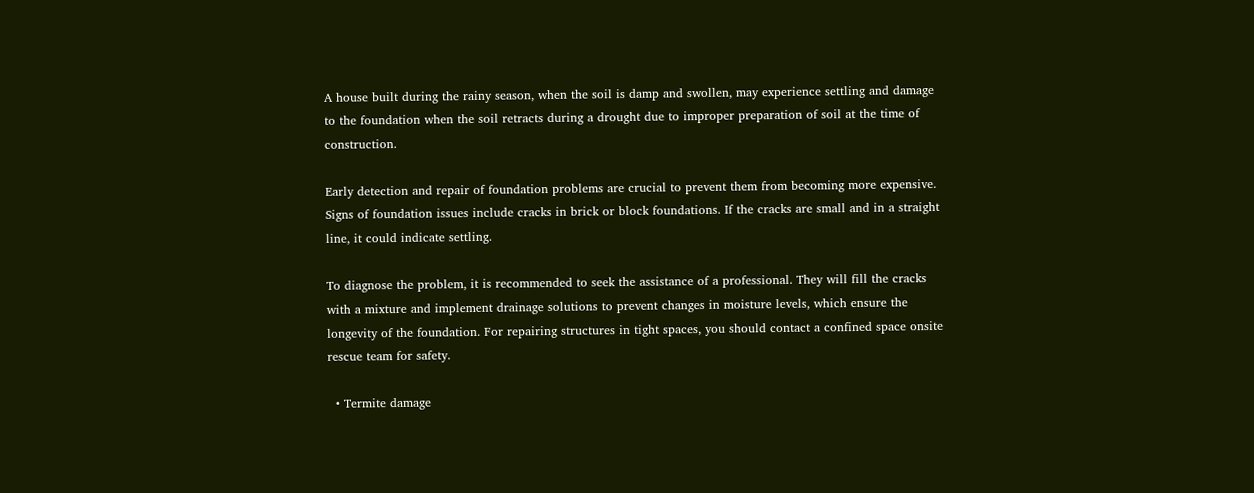A house built during the rainy season, when the soil is damp and swollen, may experience settling and damage to the foundation when the soil retracts during a drought due to improper preparation of soil at the time of construction.

Early detection and repair of foundation problems are crucial to prevent them from becoming more expensive. Signs of foundation issues include cracks in brick or block foundations. If the cracks are small and in a straight line, it could indicate settling.

To diagnose the problem, it is recommended to seek the assistance of a professional. They will fill the cracks with a mixture and implement drainage solutions to prevent changes in moisture levels, which ensure the longevity of the foundation. For repairing structures in tight spaces, you should contact a confined space onsite rescue team for safety.

  • Termite damage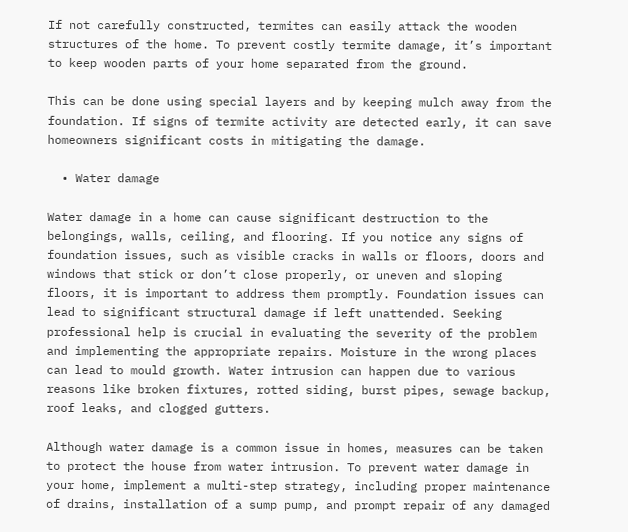If not carefully constructed, termites can easily attack the wooden structures of the home. To prevent costly termite damage, it’s important to keep wooden parts of your home separated from the ground.

This can be done using special layers and by keeping mulch away from the foundation. If signs of termite activity are detected early, it can save homeowners significant costs in mitigating the damage.

  • Water damage

Water damage in a home can cause significant destruction to the belongings, walls, ceiling, and flooring. If you notice any signs of foundation issues, such as visible cracks in walls or floors, doors and windows that stick or don’t close properly, or uneven and sloping floors, it is important to address them promptly. Foundation issues can lead to significant structural damage if left unattended. Seeking professional help is crucial in evaluating the severity of the problem and implementing the appropriate repairs. Moisture in the wrong places can lead to mould growth. Water intrusion can happen due to various reasons like broken fixtures, rotted siding, burst pipes, sewage backup, roof leaks, and clogged gutters.

Although water damage is a common issue in homes, measures can be taken to protect the house from water intrusion. To prevent water damage in your home, implement a multi-step strategy, including proper maintenance of drains, installation of a sump pump, and prompt repair of any damaged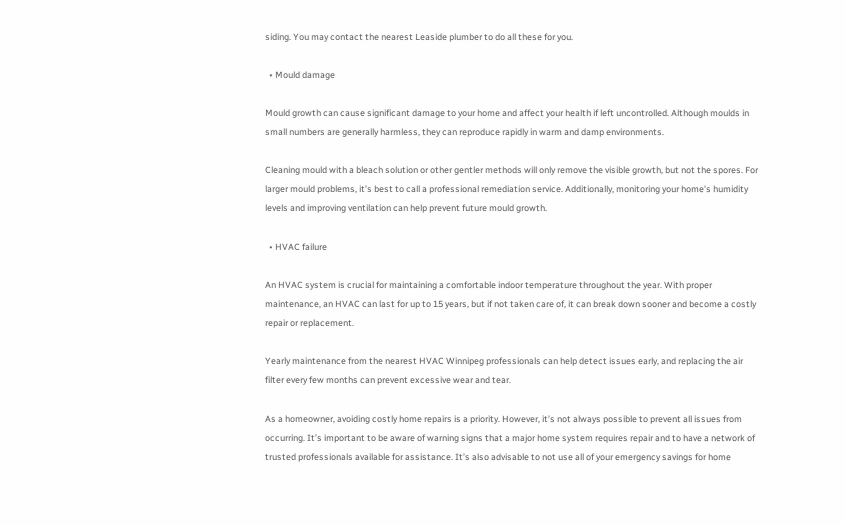siding. You may contact the nearest Leaside plumber to do all these for you.

  • Mould damage

Mould growth can cause significant damage to your home and affect your health if left uncontrolled. Although moulds in small numbers are generally harmless, they can reproduce rapidly in warm and damp environments.

Cleaning mould with a bleach solution or other gentler methods will only remove the visible growth, but not the spores. For larger mould problems, it’s best to call a professional remediation service. Additionally, monitoring your home’s humidity levels and improving ventilation can help prevent future mould growth.

  • HVAC failure

An HVAC system is crucial for maintaining a comfortable indoor temperature throughout the year. With proper maintenance, an HVAC can last for up to 15 years, but if not taken care of, it can break down sooner and become a costly repair or replacement.

Yearly maintenance from the nearest HVAC Winnipeg professionals can help detect issues early, and replacing the air filter every few months can prevent excessive wear and tear.

As a homeowner, avoiding costly home repairs is a priority. However, it’s not always possible to prevent all issues from occurring. It’s important to be aware of warning signs that a major home system requires repair and to have a network of trusted professionals available for assistance. It’s also advisable to not use all of your emergency savings for home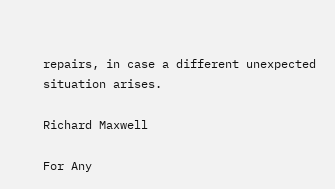repairs, in case a different unexpected situation arises.

Richard Maxwell

For Any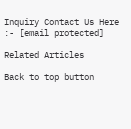Inquiry Contact Us Here :- [email protected]

Related Articles

Back to top button